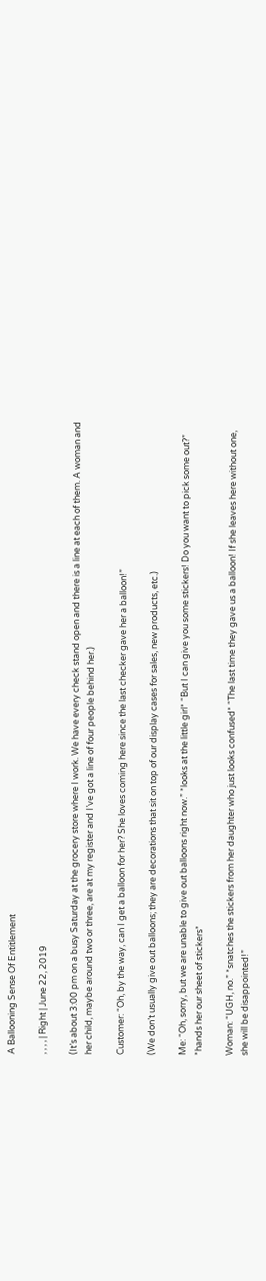A Ballooning Sense Of Entitlement

, , , , | Right | June 22, 2019

(It’s about 3:00 pm on a busy Saturday at the grocery store where I work. We have every check stand open and there is a line at each of them. A woman and her child, maybe around two or three, are at my register and I’ve got a line of four people behind her.)

Customer: “Oh, by the way, can I get a balloon for her? She loves coming here since the last checker gave her a balloon!”

(We don’t usually give out balloons; they are decorations that sit on top of our display cases for sales, new products, etc.)

Me: “Oh, sorry, but we are unable to give out balloons right now.” *looks at the little girl* “But I can give you some stickers! Do you want to pick some out?” *hands her our sheet of stickers*

Woman: “UGH, no.” *snatches the stickers from her daughter who just looks confused* “The last time they gave us a balloon! If she leaves here without one, she will be disappointed!”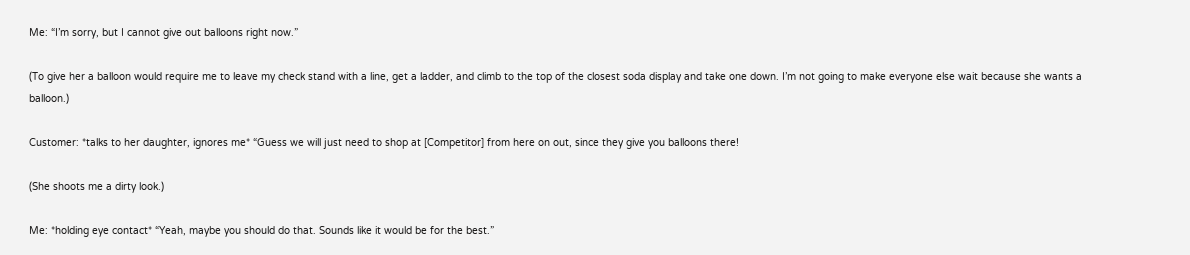Me: “I’m sorry, but I cannot give out balloons right now.”

(To give her a balloon would require me to leave my check stand with a line, get a ladder, and climb to the top of the closest soda display and take one down. I’m not going to make everyone else wait because she wants a balloon.)

Customer: *talks to her daughter, ignores me* “Guess we will just need to shop at [Competitor] from here on out, since they give you balloons there!

(She shoots me a dirty look.)

Me: *holding eye contact* “Yeah, maybe you should do that. Sounds like it would be for the best.”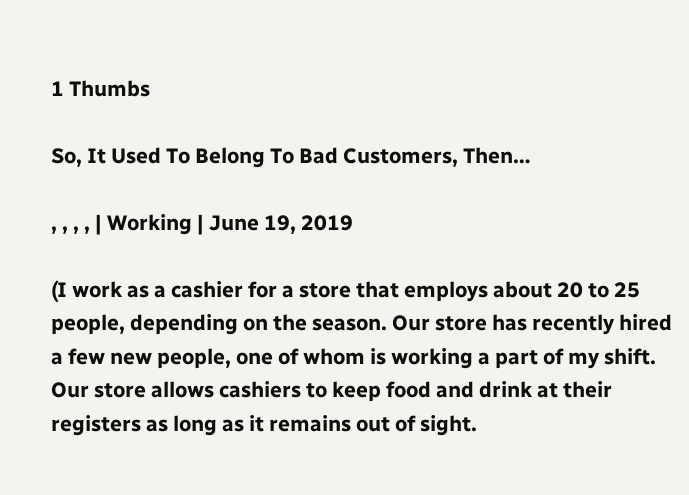1 Thumbs

So, It Used To Belong To Bad Customers, Then…

, , , , | Working | June 19, 2019

(I work as a cashier for a store that employs about 20 to 25 people, depending on the season. Our store has recently hired a few new people, one of whom is working a part of my shift. Our store allows cashiers to keep food and drink at their registers as long as it remains out of sight.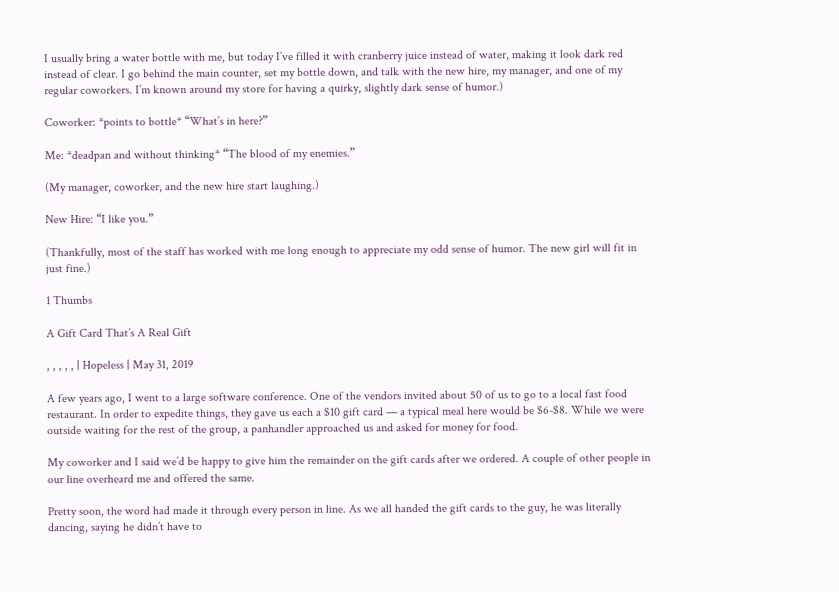I usually bring a water bottle with me, but today I’ve filled it with cranberry juice instead of water, making it look dark red instead of clear. I go behind the main counter, set my bottle down, and talk with the new hire, my manager, and one of my regular coworkers. I’m known around my store for having a quirky, slightly dark sense of humor.)

Coworker: *points to bottle* “What’s in here?”

Me: *deadpan and without thinking* “The blood of my enemies.”

(My manager, coworker, and the new hire start laughing.)

New Hire: “I like you.”

(Thankfully, most of the staff has worked with me long enough to appreciate my odd sense of humor. The new girl will fit in just fine.)

1 Thumbs

A Gift Card That’s A Real Gift

, , , , , | Hopeless | May 31, 2019

A few years ago, I went to a large software conference. One of the vendors invited about 50 of us to go to a local fast food restaurant. In order to expedite things, they gave us each a $10 gift card — a typical meal here would be $6-$8. While we were outside waiting for the rest of the group, a panhandler approached us and asked for money for food.

My coworker and I said we’d be happy to give him the remainder on the gift cards after we ordered. A couple of other people in our line overheard me and offered the same.

Pretty soon, the word had made it through every person in line. As we all handed the gift cards to the guy, he was literally dancing, saying he didn’t have to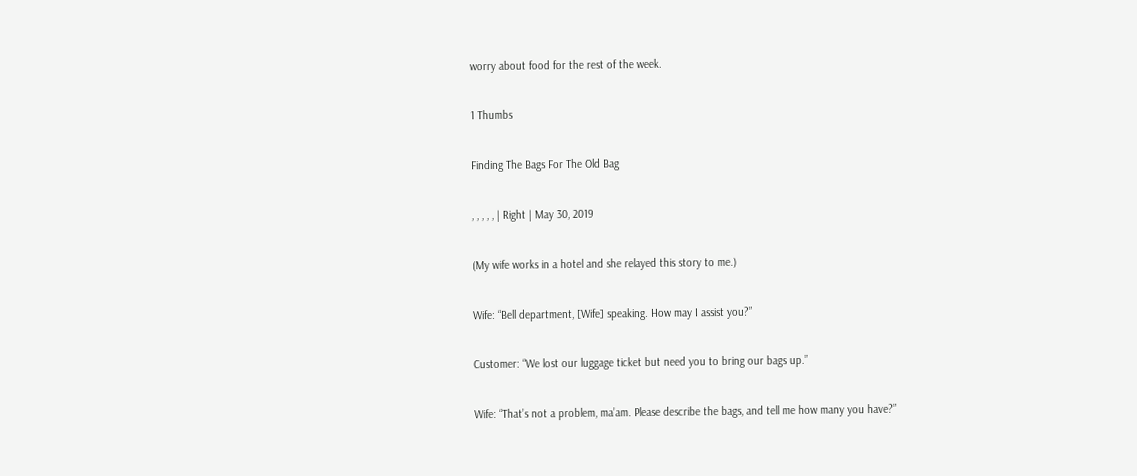worry about food for the rest of the week.

1 Thumbs

Finding The Bags For The Old Bag

, , , , , | Right | May 30, 2019

(My wife works in a hotel and she relayed this story to me.)

Wife: “Bell department, [Wife] speaking. How may I assist you?”

Customer: “We lost our luggage ticket but need you to bring our bags up.”

Wife: “That’s not a problem, ma’am. Please describe the bags, and tell me how many you have?”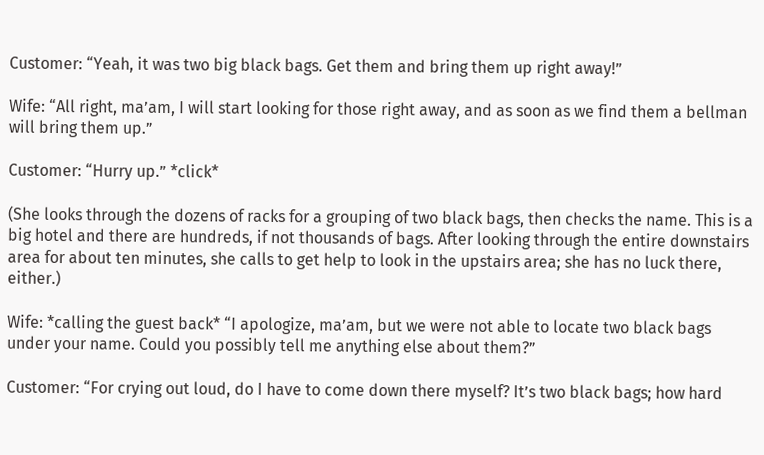Customer: “Yeah, it was two big black bags. Get them and bring them up right away!”

Wife: “All right, ma’am, I will start looking for those right away, and as soon as we find them a bellman will bring them up.”

Customer: “Hurry up.” *click*

(She looks through the dozens of racks for a grouping of two black bags, then checks the name. This is a big hotel and there are hundreds, if not thousands of bags. After looking through the entire downstairs area for about ten minutes, she calls to get help to look in the upstairs area; she has no luck there, either.)

Wife: *calling the guest back* “I apologize, ma’am, but we were not able to locate two black bags under your name. Could you possibly tell me anything else about them?”

Customer: “For crying out loud, do I have to come down there myself? It’s two black bags; how hard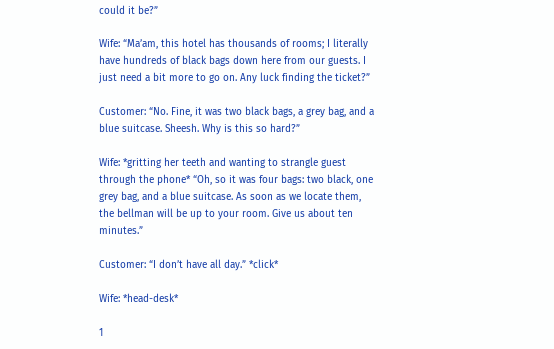could it be?”

Wife: “Ma’am, this hotel has thousands of rooms; I literally have hundreds of black bags down here from our guests. I just need a bit more to go on. Any luck finding the ticket?”

Customer: “No. Fine, it was two black bags, a grey bag, and a blue suitcase. Sheesh. Why is this so hard?”

Wife: *gritting her teeth and wanting to strangle guest through the phone* “Oh, so it was four bags: two black, one grey bag, and a blue suitcase. As soon as we locate them, the bellman will be up to your room. Give us about ten minutes.”

Customer: “I don’t have all day.” *click*

Wife: *head-desk*

1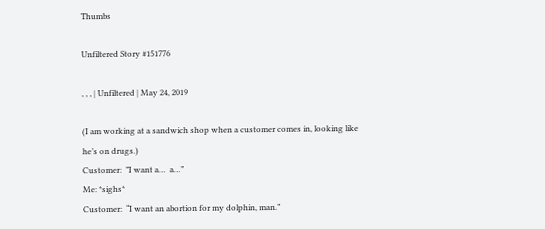Thumbs

Unfiltered Story #151776

, , , | Unfiltered | May 24, 2019

(I am working at a sandwich shop when a customer comes in, looking like he’s on drugs.)
Customer:  ”I want a…  a…”
Me: *sighs*
Customer:  “I want an abortion for my dolphin, man.”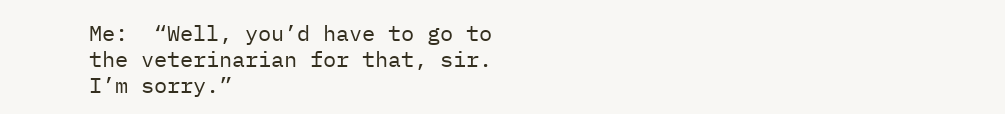Me:  “Well, you’d have to go to the veterinarian for that, sir.  I’m sorry.”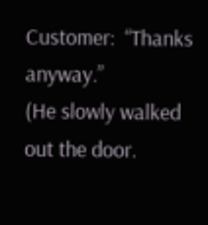Customer:  “Thanks anyway.”
(He slowly walked out the door.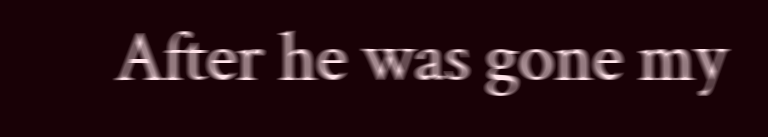After he was gone my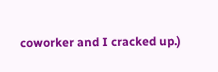coworker and I cracked up.)